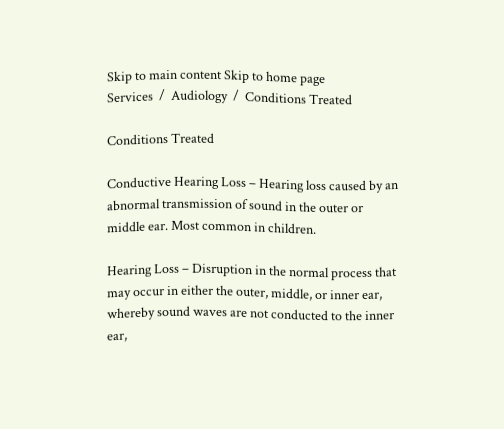Skip to main content Skip to home page
Services  /  Audiology  /  Conditions Treated

Conditions Treated

Conductive Hearing Loss – Hearing loss caused by an abnormal transmission of sound in the outer or middle ear. Most common in children.

Hearing Loss – Disruption in the normal process that may occur in either the outer, middle, or inner ear, whereby sound waves are not conducted to the inner ear,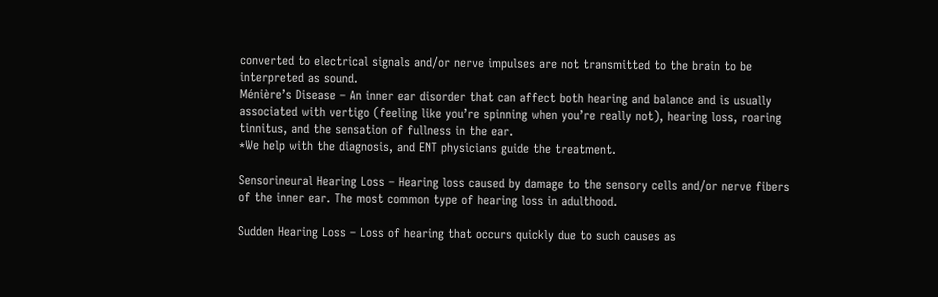converted to electrical signals and/or nerve impulses are not transmitted to the brain to be interpreted as sound.
Ménière’s Disease – An inner ear disorder that can affect both hearing and balance and is usually associated with vertigo (feeling like you’re spinning when you’re really not), hearing loss, roaring tinnitus, and the sensation of fullness in the ear.
*We help with the diagnosis, and ENT physicians guide the treatment.

Sensorineural Hearing Loss – Hearing loss caused by damage to the sensory cells and/or nerve fibers of the inner ear. The most common type of hearing loss in adulthood.

Sudden Hearing Loss – Loss of hearing that occurs quickly due to such causes as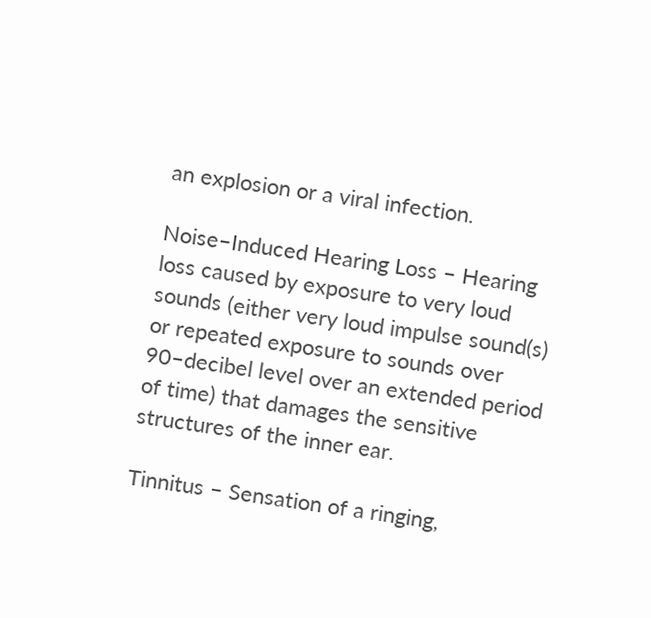an explosion or a viral infection.

Noise–Induced Hearing Loss – Hearing loss caused by exposure to very loud sounds (either very loud impulse sound(s) or repeated exposure to sounds over 90–decibel level over an extended period of time) that damages the sensitive structures of the inner ear.

Tinnitus – Sensation of a ringing,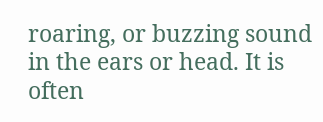roaring, or buzzing sound in the ears or head. It is often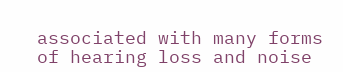associated with many forms of hearing loss and noise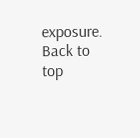exposure.
Back to top